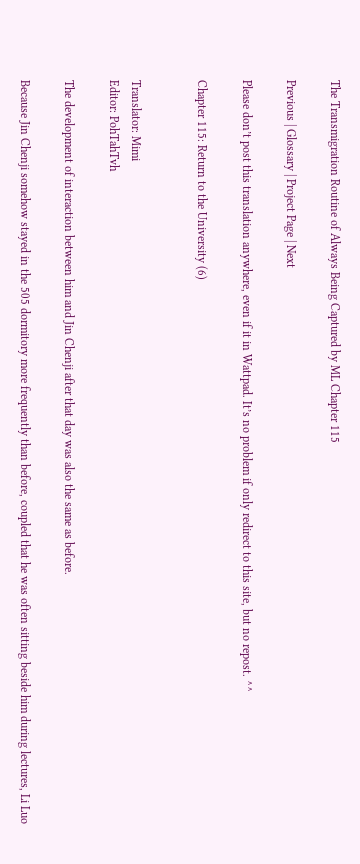The Transmigration Routine of Always Being Captured by ML Chapter 115

Previous | Glossary | Project Page | Next

Please don’t post this translation anywhere, even if it in Wattpad. It’s no problem if only redirect to this site, but no repost. ^^

Chapter 115: Return to the University (6)


Translator: Mimi
Editor: PohTahTvh

The development of interaction between him and Jin Chenji after that day was also the same as before.

Because Jin Chenji somehow stayed in the 505 dormitory more frequently than before, coupled that he was often sitting beside him during lectures, Li Luo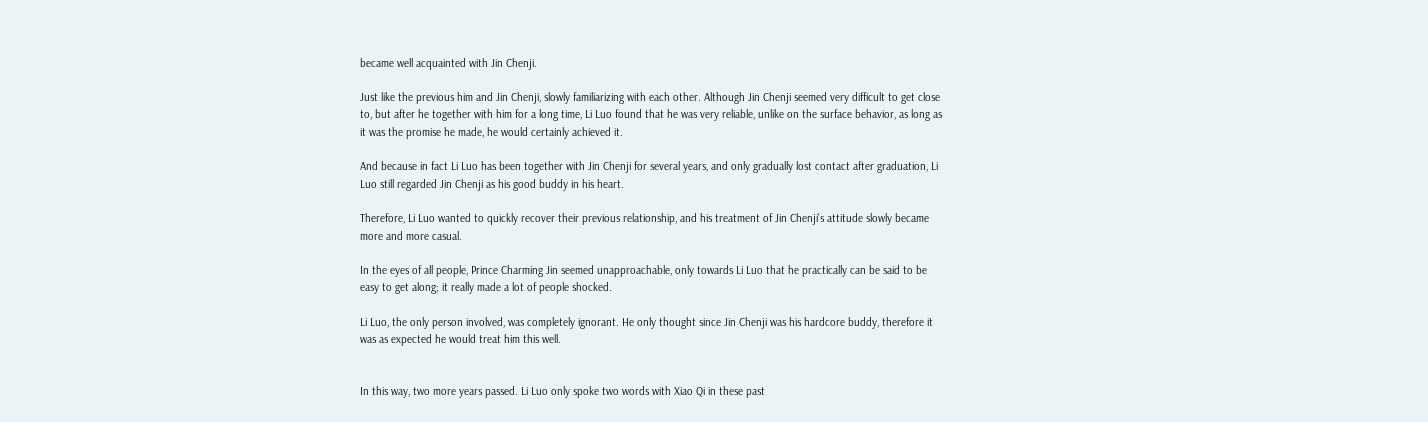became well acquainted with Jin Chenji.

Just like the previous him and Jin Chenji, slowly familiarizing with each other. Although Jin Chenji seemed very difficult to get close to, but after he together with him for a long time, Li Luo found that he was very reliable, unlike on the surface behavior, as long as it was the promise he made, he would certainly achieved it.

And because in fact Li Luo has been together with Jin Chenji for several years, and only gradually lost contact after graduation, Li Luo still regarded Jin Chenji as his good buddy in his heart.

Therefore, Li Luo wanted to quickly recover their previous relationship, and his treatment of Jin Chenji’s attitude slowly became more and more casual.

In the eyes of all people, Prince Charming Jin seemed unapproachable, only towards Li Luo that he practically can be said to be easy to get along; it really made a lot of people shocked.

Li Luo, the only person involved, was completely ignorant. He only thought since Jin Chenji was his hardcore buddy, therefore it was as expected he would treat him this well.


In this way, two more years passed. Li Luo only spoke two words with Xiao Qi in these past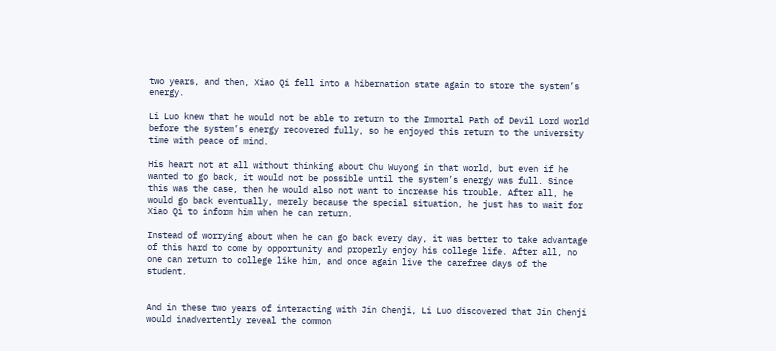two years, and then, Xiao Qi fell into a hibernation state again to store the system’s energy.

Li Luo knew that he would not be able to return to the Immortal Path of Devil Lord world before the system’s energy recovered fully, so he enjoyed this return to the university time with peace of mind.

His heart not at all without thinking about Chu Wuyong in that world, but even if he wanted to go back, it would not be possible until the system’s energy was full. Since this was the case, then he would also not want to increase his trouble. After all, he would go back eventually, merely because the special situation, he just has to wait for Xiao Qi to inform him when he can return.

Instead of worrying about when he can go back every day, it was better to take advantage of this hard to come by opportunity and properly enjoy his college life. After all, no one can return to college like him, and once again live the carefree days of the student.


And in these two years of interacting with Jin Chenji, Li Luo discovered that Jin Chenji would inadvertently reveal the common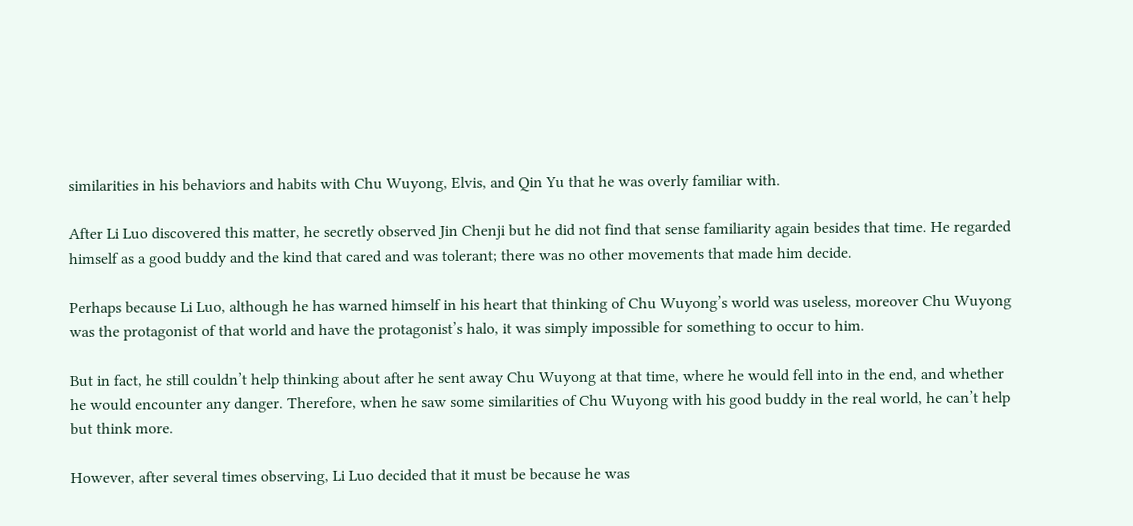similarities in his behaviors and habits with Chu Wuyong, Elvis, and Qin Yu that he was overly familiar with.

After Li Luo discovered this matter, he secretly observed Jin Chenji but he did not find that sense familiarity again besides that time. He regarded himself as a good buddy and the kind that cared and was tolerant; there was no other movements that made him decide.

Perhaps because Li Luo, although he has warned himself in his heart that thinking of Chu Wuyong’s world was useless, moreover Chu Wuyong was the protagonist of that world and have the protagonist’s halo, it was simply impossible for something to occur to him.

But in fact, he still couldn’t help thinking about after he sent away Chu Wuyong at that time, where he would fell into in the end, and whether he would encounter any danger. Therefore, when he saw some similarities of Chu Wuyong with his good buddy in the real world, he can’t help but think more.

However, after several times observing, Li Luo decided that it must be because he was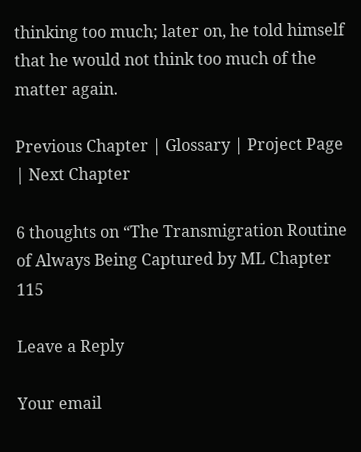thinking too much; later on, he told himself that he would not think too much of the matter again.

Previous Chapter | Glossary | Project Page | Next Chapter

6 thoughts on “The Transmigration Routine of Always Being Captured by ML Chapter 115

Leave a Reply

Your email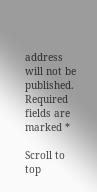address will not be published. Required fields are marked *

Scroll to top